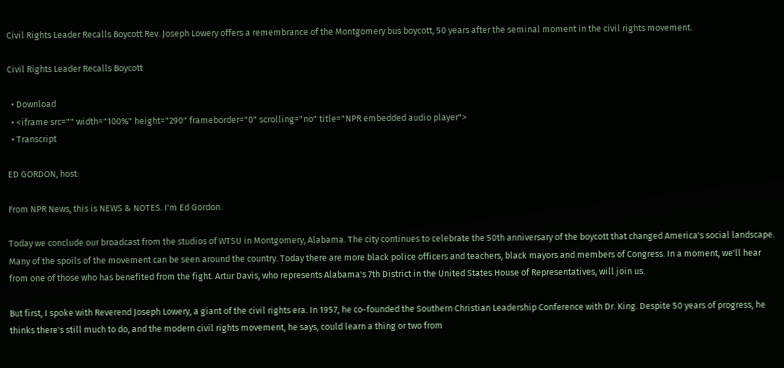Civil Rights Leader Recalls Boycott Rev. Joseph Lowery offers a remembrance of the Montgomery bus boycott, 50 years after the seminal moment in the civil rights movement.

Civil Rights Leader Recalls Boycott

  • Download
  • <iframe src="" width="100%" height="290" frameborder="0" scrolling="no" title="NPR embedded audio player">
  • Transcript

ED GORDON, host:

From NPR News, this is NEWS & NOTES. I'm Ed Gordon.

Today we conclude our broadcast from the studios of WTSU in Montgomery, Alabama. The city continues to celebrate the 50th anniversary of the boycott that changed America's social landscape. Many of the spoils of the movement can be seen around the country. Today there are more black police officers and teachers, black mayors and members of Congress. In a moment, we'll hear from one of those who has benefited from the fight. Artur Davis, who represents Alabama's 7th District in the United States House of Representatives, will join us.

But first, I spoke with Reverend Joseph Lowery, a giant of the civil rights era. In 1957, he co-founded the Southern Christian Leadership Conference with Dr. King. Despite 50 years of progress, he thinks there's still much to do, and the modern civil rights movement, he says, could learn a thing or two from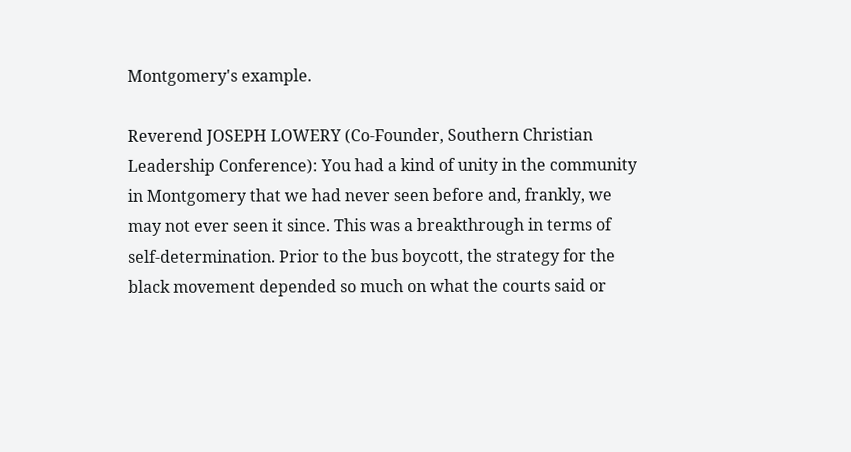Montgomery's example.

Reverend JOSEPH LOWERY (Co-Founder, Southern Christian Leadership Conference): You had a kind of unity in the community in Montgomery that we had never seen before and, frankly, we may not ever seen it since. This was a breakthrough in terms of self-determination. Prior to the bus boycott, the strategy for the black movement depended so much on what the courts said or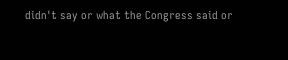didn't say or what the Congress said or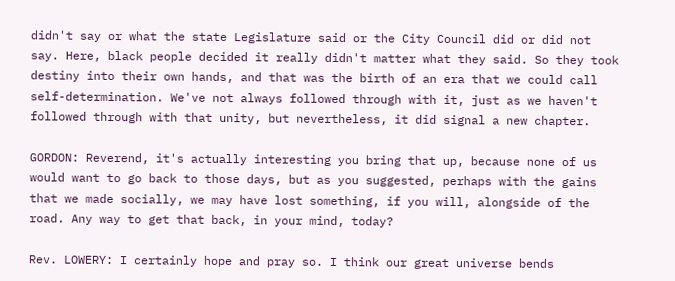didn't say or what the state Legislature said or the City Council did or did not say. Here, black people decided it really didn't matter what they said. So they took destiny into their own hands, and that was the birth of an era that we could call self-determination. We've not always followed through with it, just as we haven't followed through with that unity, but nevertheless, it did signal a new chapter.

GORDON: Reverend, it's actually interesting you bring that up, because none of us would want to go back to those days, but as you suggested, perhaps with the gains that we made socially, we may have lost something, if you will, alongside of the road. Any way to get that back, in your mind, today?

Rev. LOWERY: I certainly hope and pray so. I think our great universe bends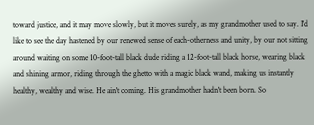toward justice, and it may move slowly, but it moves surely, as my grandmother used to say. I'd like to see the day hastened by our renewed sense of each-otherness and unity, by our not sitting around waiting on some 10-foot-tall black dude riding a 12-foot-tall black horse, wearing black and shining armor, riding through the ghetto with a magic black wand, making us instantly healthy, wealthy and wise. He ain't coming. His grandmother hadn't been born. So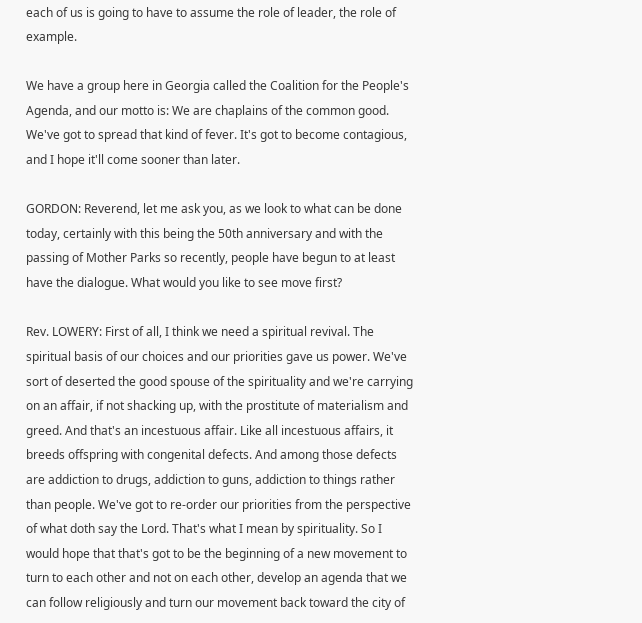each of us is going to have to assume the role of leader, the role of example.

We have a group here in Georgia called the Coalition for the People's Agenda, and our motto is: We are chaplains of the common good. We've got to spread that kind of fever. It's got to become contagious, and I hope it'll come sooner than later.

GORDON: Reverend, let me ask you, as we look to what can be done today, certainly with this being the 50th anniversary and with the passing of Mother Parks so recently, people have begun to at least have the dialogue. What would you like to see move first?

Rev. LOWERY: First of all, I think we need a spiritual revival. The spiritual basis of our choices and our priorities gave us power. We've sort of deserted the good spouse of the spirituality and we're carrying on an affair, if not shacking up, with the prostitute of materialism and greed. And that's an incestuous affair. Like all incestuous affairs, it breeds offspring with congenital defects. And among those defects are addiction to drugs, addiction to guns, addiction to things rather than people. We've got to re-order our priorities from the perspective of what doth say the Lord. That's what I mean by spirituality. So I would hope that that's got to be the beginning of a new movement to turn to each other and not on each other, develop an agenda that we can follow religiously and turn our movement back toward the city of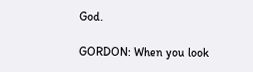God.

GORDON: When you look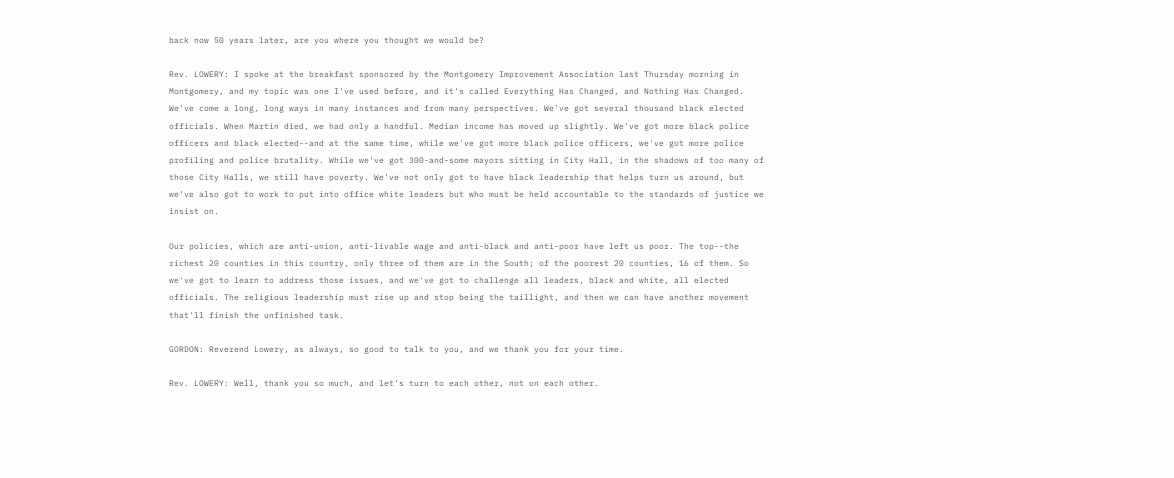back now 50 years later, are you where you thought we would be?

Rev. LOWERY: I spoke at the breakfast sponsored by the Montgomery Improvement Association last Thursday morning in Montgomery, and my topic was one I've used before, and it's called Everything Has Changed, and Nothing Has Changed. We've come a long, long ways in many instances and from many perspectives. We've got several thousand black elected officials. When Martin died, we had only a handful. Median income has moved up slightly. We've got more black police officers and black elected--and at the same time, while we've got more black police officers, we've got more police profiling and police brutality. While we've got 300-and-some mayors sitting in City Hall, in the shadows of too many of those City Halls, we still have poverty. We've not only got to have black leadership that helps turn us around, but we've also got to work to put into office white leaders but who must be held accountable to the standards of justice we insist on.

Our policies, which are anti-union, anti-livable wage and anti-black and anti-poor have left us poor. The top--the richest 20 counties in this country, only three of them are in the South; of the poorest 20 counties, 16 of them. So we've got to learn to address those issues, and we've got to challenge all leaders, black and white, all elected officials. The religious leadership must rise up and stop being the taillight, and then we can have another movement that'll finish the unfinished task.

GORDON: Reverend Lowery, as always, so good to talk to you, and we thank you for your time.

Rev. LOWERY: Well, thank you so much, and let's turn to each other, not on each other.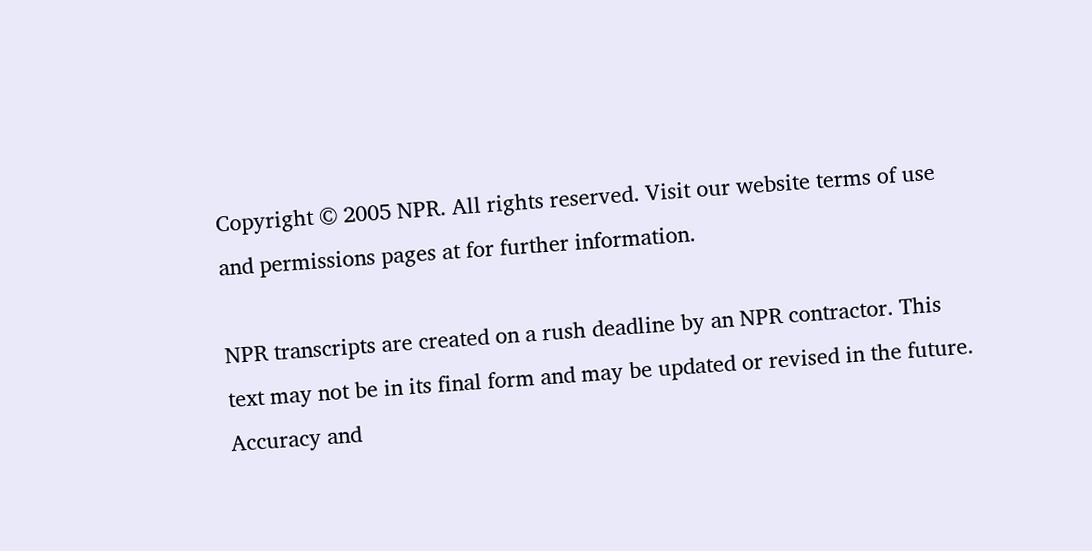Copyright © 2005 NPR. All rights reserved. Visit our website terms of use and permissions pages at for further information.

NPR transcripts are created on a rush deadline by an NPR contractor. This text may not be in its final form and may be updated or revised in the future. Accuracy and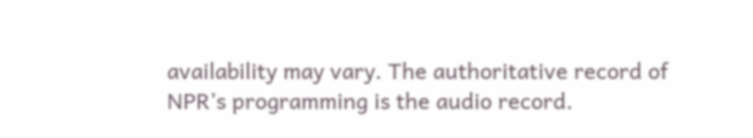availability may vary. The authoritative record of NPR’s programming is the audio record.